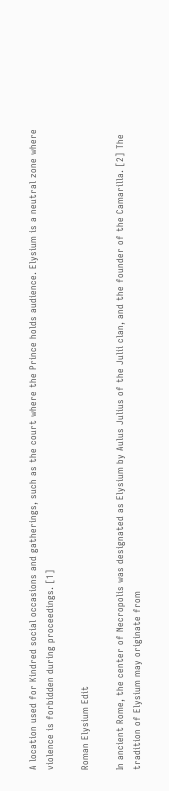A location used for Kindred social occasions and gatherings, such as the court where the Prince holds audience. Elysium is a neutral zone where violence is forbidden during proceedings. [1]

Roman Elysium Edit

In ancient Rome, the center of Necropolis was designated as Elysium by Aulus Julius of the Julii clan, and the founder of the Camarilla. [2] The tradition of Elysium may originate from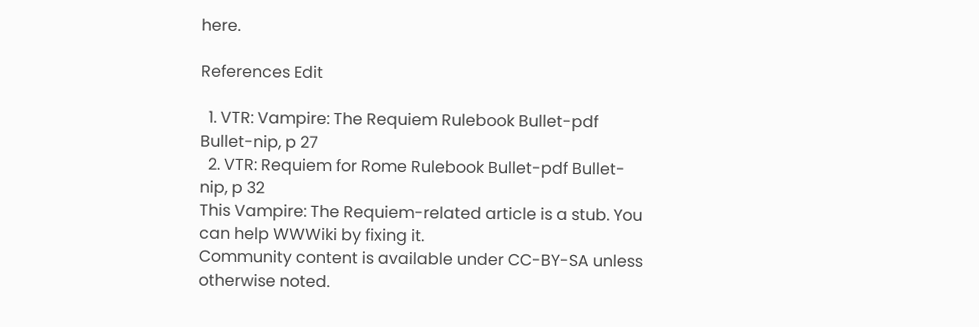here.

References Edit

  1. VTR: Vampire: The Requiem Rulebook Bullet-pdf Bullet-nip, p 27
  2. VTR: Requiem for Rome Rulebook Bullet-pdf Bullet-nip, p 32
This Vampire: The Requiem-related article is a stub. You can help WWWiki by fixing it.
Community content is available under CC-BY-SA unless otherwise noted.